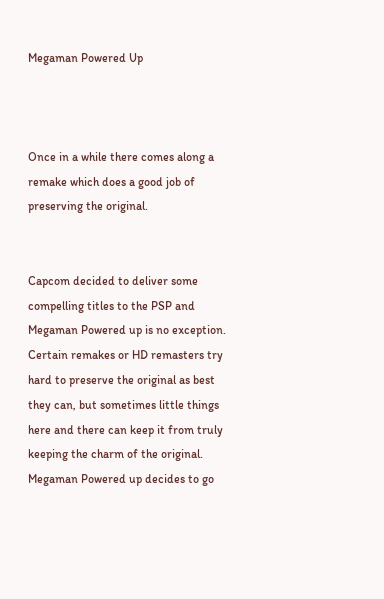Megaman Powered Up



Once in a while there comes along a remake which does a good job of preserving the original.


Capcom decided to deliver some compelling titles to the PSP and Megaman Powered up is no exception. Certain remakes or HD remasters try hard to preserve the original as best they can, but sometimes little things here and there can keep it from truly keeping the charm of the original. Megaman Powered up decides to go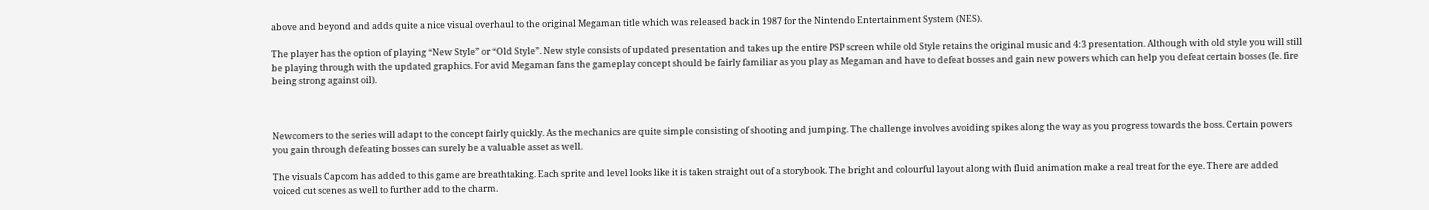above and beyond and adds quite a nice visual overhaul to the original Megaman title which was released back in 1987 for the Nintendo Entertainment System (NES).

The player has the option of playing “New Style” or “Old Style”. New style consists of updated presentation and takes up the entire PSP screen while old Style retains the original music and 4:3 presentation. Although with old style you will still be playing through with the updated graphics. For avid Megaman fans the gameplay concept should be fairly familiar as you play as Megaman and have to defeat bosses and gain new powers which can help you defeat certain bosses (Ie. fire being strong against oil).



Newcomers to the series will adapt to the concept fairly quickly. As the mechanics are quite simple consisting of shooting and jumping. The challenge involves avoiding spikes along the way as you progress towards the boss. Certain powers you gain through defeating bosses can surely be a valuable asset as well.

The visuals Capcom has added to this game are breathtaking. Each sprite and level looks like it is taken straight out of a storybook. The bright and colourful layout along with fluid animation make a real treat for the eye. There are added voiced cut scenes as well to further add to the charm.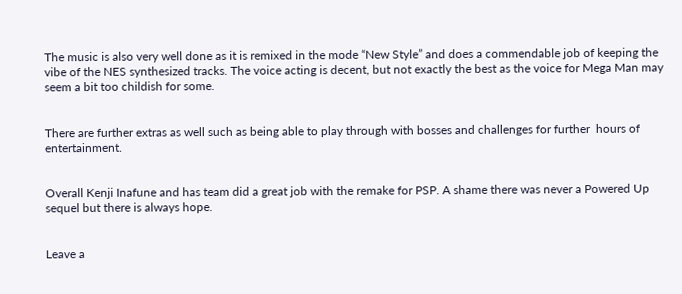The music is also very well done as it is remixed in the mode “New Style” and does a commendable job of keeping the vibe of the NES synthesized tracks. The voice acting is decent, but not exactly the best as the voice for Mega Man may seem a bit too childish for some.


There are further extras as well such as being able to play through with bosses and challenges for further  hours of entertainment.


Overall Kenji Inafune and has team did a great job with the remake for PSP. A shame there was never a Powered Up sequel but there is always hope.


Leave a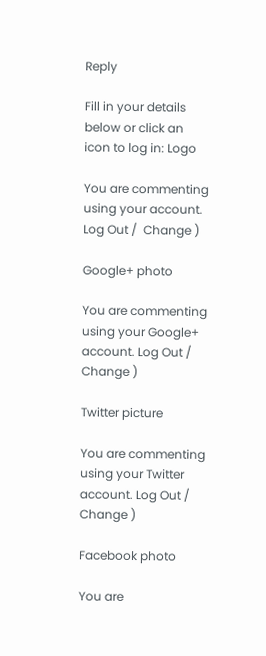Reply

Fill in your details below or click an icon to log in: Logo

You are commenting using your account. Log Out /  Change )

Google+ photo

You are commenting using your Google+ account. Log Out /  Change )

Twitter picture

You are commenting using your Twitter account. Log Out /  Change )

Facebook photo

You are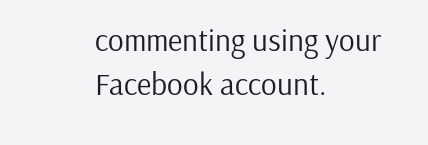commenting using your Facebook account.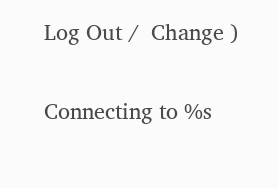Log Out /  Change )


Connecting to %s